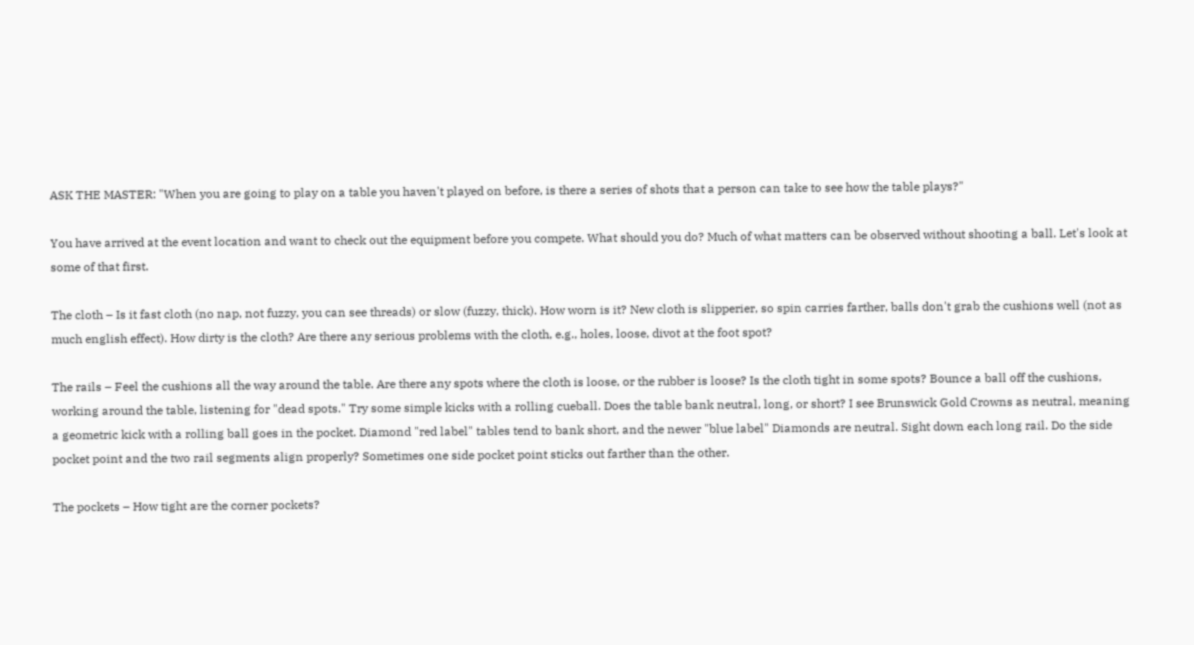ASK THE MASTER: "When you are going to play on a table you haven't played on before, is there a series of shots that a person can take to see how the table plays?"

You have arrived at the event location and want to check out the equipment before you compete. What should you do? Much of what matters can be observed without shooting a ball. Let's look at some of that first.

The cloth – Is it fast cloth (no nap, not fuzzy, you can see threads) or slow (fuzzy, thick). How worn is it? New cloth is slipperier, so spin carries farther, balls don't grab the cushions well (not as much english effect). How dirty is the cloth? Are there any serious problems with the cloth, e.g., holes, loose, divot at the foot spot?

The rails – Feel the cushions all the way around the table. Are there any spots where the cloth is loose, or the rubber is loose? Is the cloth tight in some spots? Bounce a ball off the cushions, working around the table, listening for "dead spots." Try some simple kicks with a rolling cueball. Does the table bank neutral, long, or short? I see Brunswick Gold Crowns as neutral, meaning a geometric kick with a rolling ball goes in the pocket. Diamond "red label" tables tend to bank short, and the newer "blue label" Diamonds are neutral. Sight down each long rail. Do the side pocket point and the two rail segments align properly? Sometimes one side pocket point sticks out farther than the other.

The pockets – How tight are the corner pockets?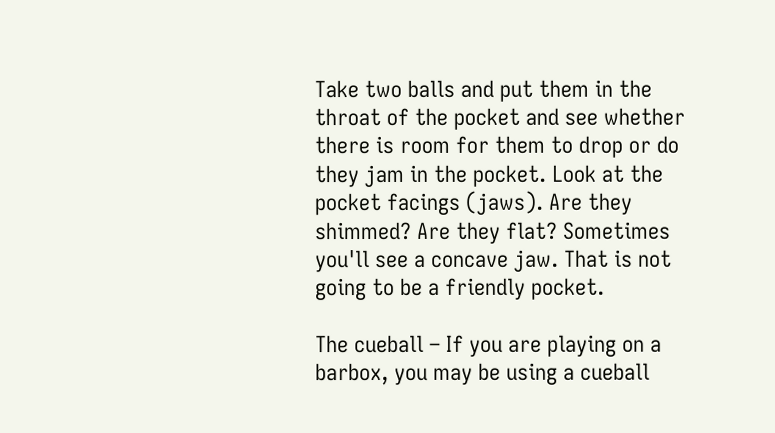Take two balls and put them in the throat of the pocket and see whether there is room for them to drop or do they jam in the pocket. Look at the pocket facings (jaws). Are they shimmed? Are they flat? Sometimes you'll see a concave jaw. That is not going to be a friendly pocket.

The cueball – If you are playing on a barbox, you may be using a cueball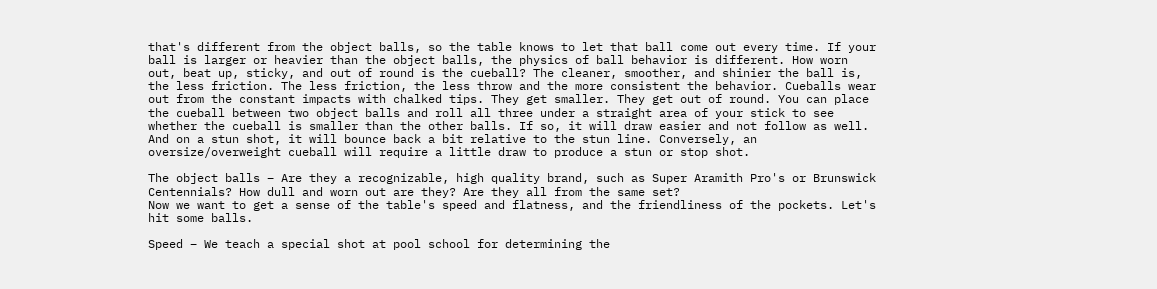that's different from the object balls, so the table knows to let that ball come out every time. If your ball is larger or heavier than the object balls, the physics of ball behavior is different. How worn out, beat up, sticky, and out of round is the cueball? The cleaner, smoother, and shinier the ball is, the less friction. The less friction, the less throw and the more consistent the behavior. Cueballs wear out from the constant impacts with chalked tips. They get smaller. They get out of round. You can place the cueball between two object balls and roll all three under a straight area of your stick to see whether the cueball is smaller than the other balls. If so, it will draw easier and not follow as well. And on a stun shot, it will bounce back a bit relative to the stun line. Conversely, an oversize/overweight cueball will require a little draw to produce a stun or stop shot.

The object balls – Are they a recognizable, high quality brand, such as Super Aramith Pro's or Brunswick Centennials? How dull and worn out are they? Are they all from the same set?
Now we want to get a sense of the table's speed and flatness, and the friendliness of the pockets. Let's hit some balls.

Speed – We teach a special shot at pool school for determining the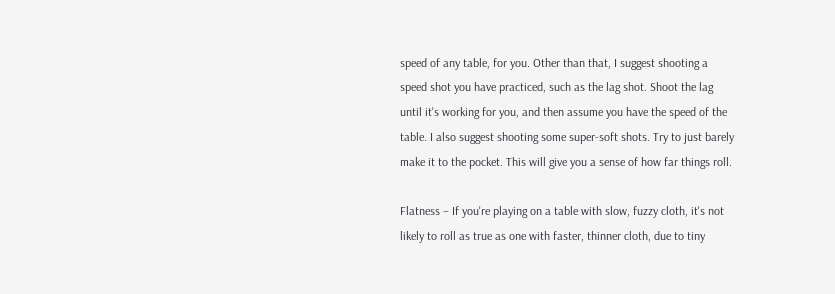speed of any table, for you. Other than that, I suggest shooting a speed shot you have practiced, such as the lag shot. Shoot the lag until it's working for you, and then assume you have the speed of the table. I also suggest shooting some super-soft shots. Try to just barely make it to the pocket. This will give you a sense of how far things roll.

Flatness – If you're playing on a table with slow, fuzzy cloth, it's not likely to roll as true as one with faster, thinner cloth, due to tiny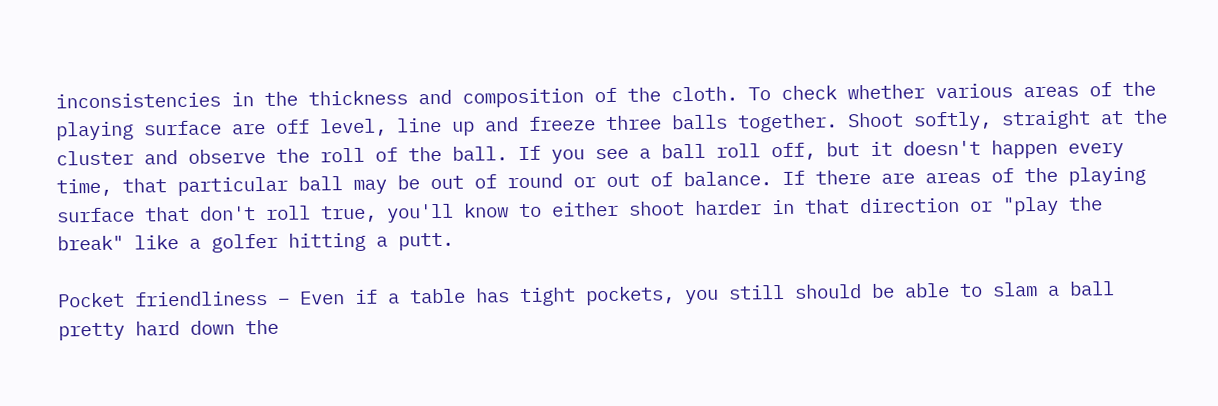inconsistencies in the thickness and composition of the cloth. To check whether various areas of the playing surface are off level, line up and freeze three balls together. Shoot softly, straight at the cluster and observe the roll of the ball. If you see a ball roll off, but it doesn't happen every time, that particular ball may be out of round or out of balance. If there are areas of the playing surface that don't roll true, you'll know to either shoot harder in that direction or "play the break" like a golfer hitting a putt.

Pocket friendliness – Even if a table has tight pockets, you still should be able to slam a ball pretty hard down the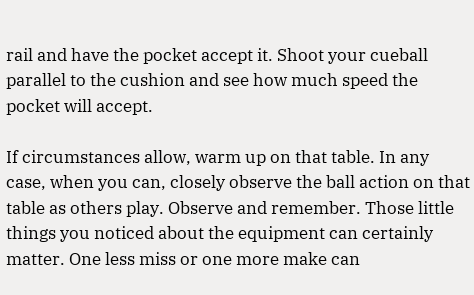rail and have the pocket accept it. Shoot your cueball parallel to the cushion and see how much speed the pocket will accept.

If circumstances allow, warm up on that table. In any case, when you can, closely observe the ball action on that table as others play. Observe and remember. Those little things you noticed about the equipment can certainly matter. One less miss or one more make can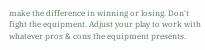make the difference in winning or losing. Don't fight the equipment. Adjust your play to work with whatever pros & cons the equipment presents.